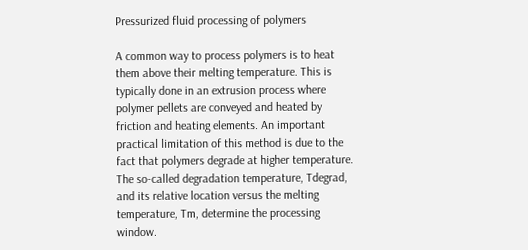Pressurized fluid processing of polymers

A common way to process polymers is to heat them above their melting temperature. This is typically done in an extrusion process where polymer pellets are conveyed and heated by friction and heating elements. An important practical limitation of this method is due to the fact that polymers degrade at higher temperature. The so-called degradation temperature, Tdegrad, and its relative location versus the melting temperature, Tm, determine the processing window.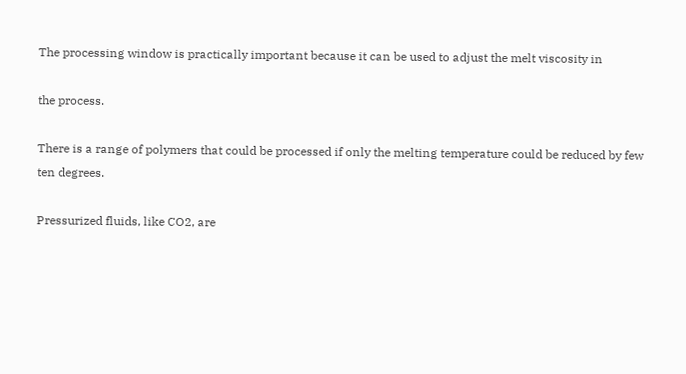The processing window is practically important because it can be used to adjust the melt viscosity in

the process.

There is a range of polymers that could be processed if only the melting temperature could be reduced by few ten degrees.

Pressurized fluids, like CO2, are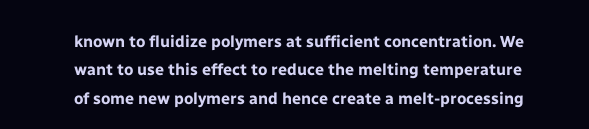known to fluidize polymers at sufficient concentration. We want to use this effect to reduce the melting temperature of some new polymers and hence create a melt-processing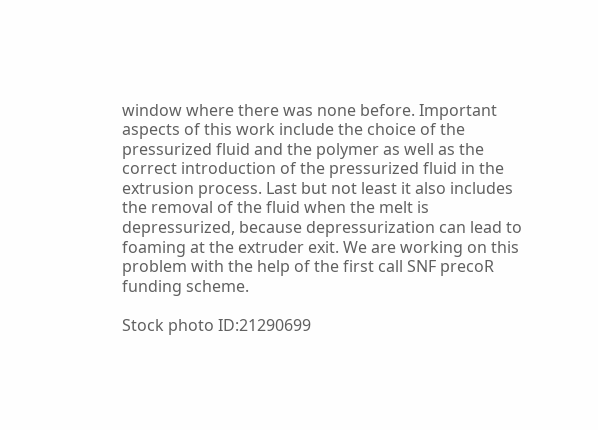window where there was none before. Important aspects of this work include the choice of the pressurized fluid and the polymer as well as the correct introduction of the pressurized fluid in the extrusion process. Last but not least it also includes the removal of the fluid when the melt is depressurized, because depressurization can lead to foaming at the extruder exit. We are working on this problem with the help of the first call SNF precoR funding scheme.

Stock photo ID:21290699